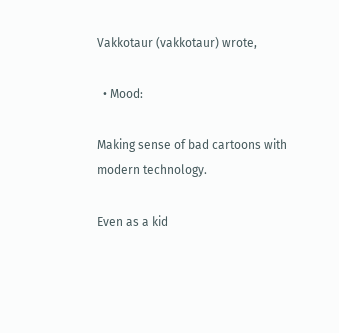Vakkotaur (vakkotaur) wrote,

  • Mood:

Making sense of bad cartoons with modern technology.

Even as a kid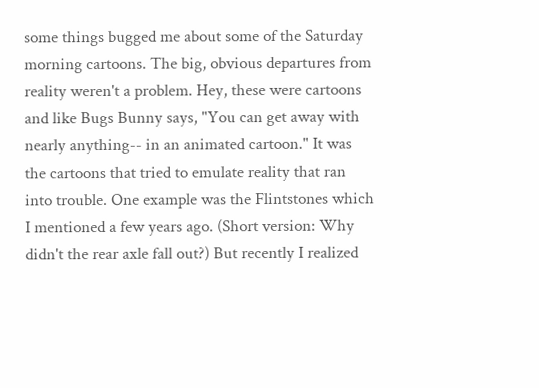some things bugged me about some of the Saturday morning cartoons. The big, obvious departures from reality weren't a problem. Hey, these were cartoons and like Bugs Bunny says, "You can get away with nearly anything-- in an animated cartoon." It was the cartoons that tried to emulate reality that ran into trouble. One example was the Flintstones which I mentioned a few years ago. (Short version: Why didn't the rear axle fall out?) But recently I realized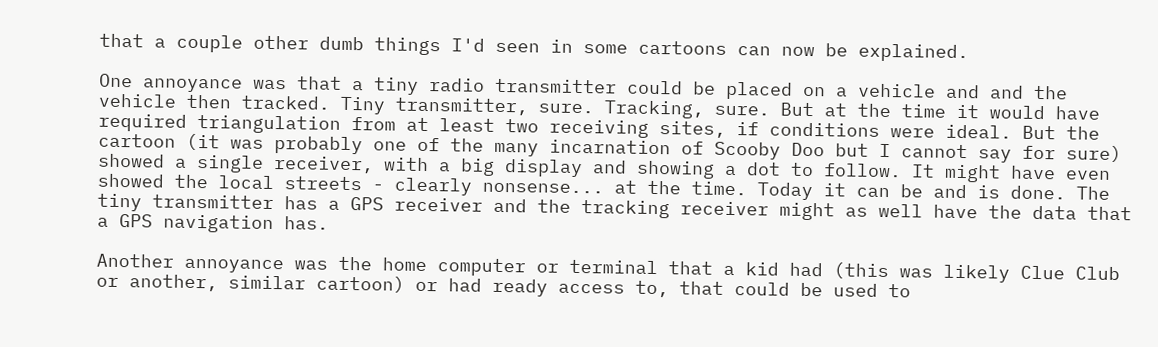that a couple other dumb things I'd seen in some cartoons can now be explained.

One annoyance was that a tiny radio transmitter could be placed on a vehicle and and the vehicle then tracked. Tiny transmitter, sure. Tracking, sure. But at the time it would have required triangulation from at least two receiving sites, if conditions were ideal. But the cartoon (it was probably one of the many incarnation of Scooby Doo but I cannot say for sure) showed a single receiver, with a big display and showing a dot to follow. It might have even showed the local streets - clearly nonsense... at the time. Today it can be and is done. The tiny transmitter has a GPS receiver and the tracking receiver might as well have the data that a GPS navigation has.

Another annoyance was the home computer or terminal that a kid had (this was likely Clue Club or another, similar cartoon) or had ready access to, that could be used to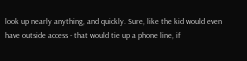look up nearly anything, and quickly. Sure, like the kid would even have outside access - that would tie up a phone line, if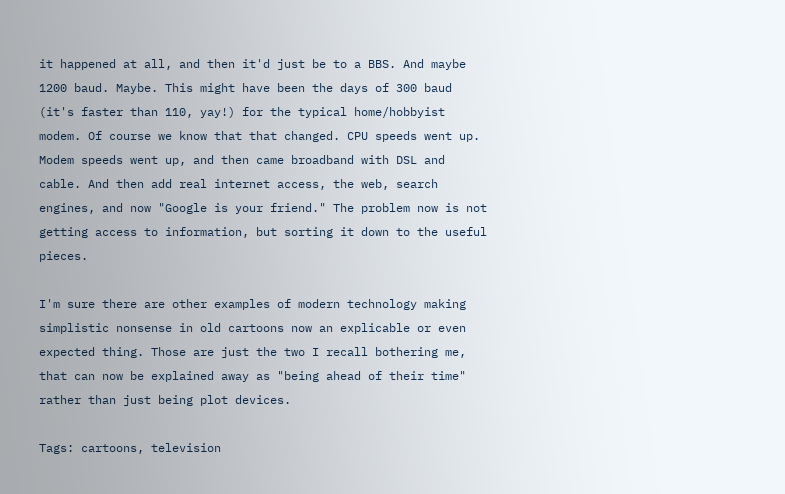it happened at all, and then it'd just be to a BBS. And maybe 1200 baud. Maybe. This might have been the days of 300 baud (it's faster than 110, yay!) for the typical home/hobbyist modem. Of course we know that that changed. CPU speeds went up. Modem speeds went up, and then came broadband with DSL and cable. And then add real internet access, the web, search engines, and now "Google is your friend." The problem now is not getting access to information, but sorting it down to the useful pieces.

I'm sure there are other examples of modern technology making simplistic nonsense in old cartoons now an explicable or even expected thing. Those are just the two I recall bothering me, that can now be explained away as "being ahead of their time" rather than just being plot devices.

Tags: cartoons, television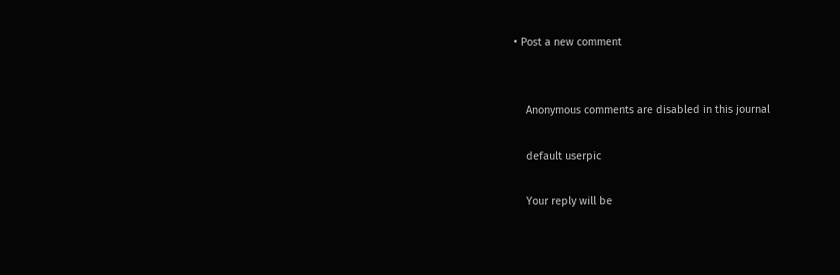• Post a new comment


    Anonymous comments are disabled in this journal

    default userpic

    Your reply will be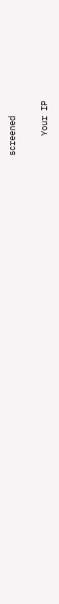screened

    Your IP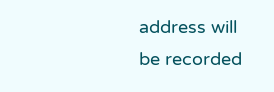address will be recorded